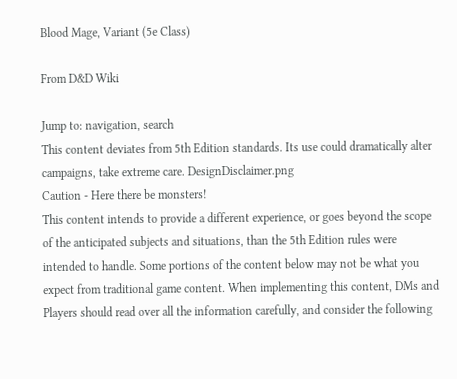Blood Mage, Variant (5e Class)

From D&D Wiki

Jump to: navigation, search
This content deviates from 5th Edition standards. Its use could dramatically alter campaigns, take extreme care. DesignDisclaimer.png
Caution - Here there be monsters!
This content intends to provide a different experience, or goes beyond the scope of the anticipated subjects and situations, than the 5th Edition rules were intended to handle. Some portions of the content below may not be what you expect from traditional game content. When implementing this content, DMs and Players should read over all the information carefully, and consider the following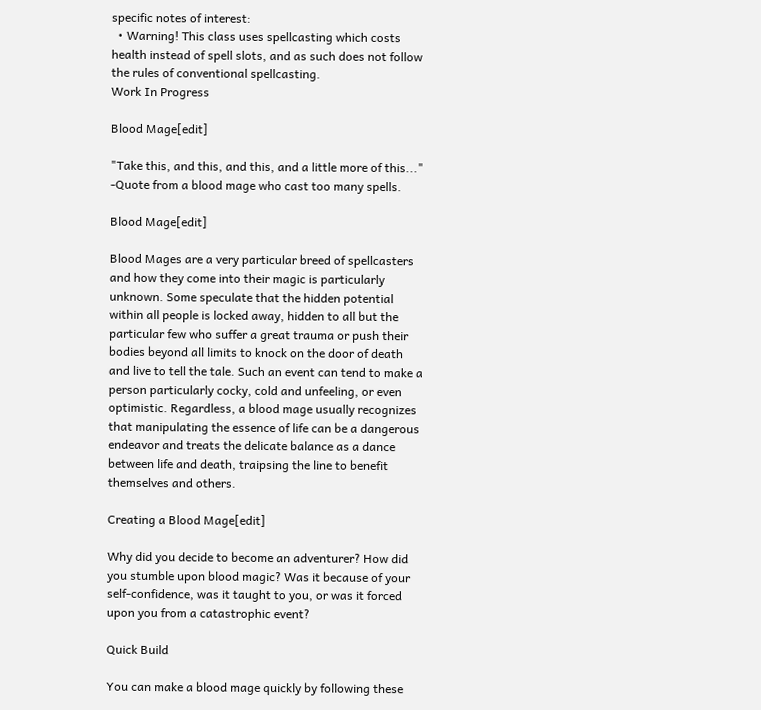specific notes of interest:
  • Warning! This class uses spellcasting which costs health instead of spell slots, and as such does not follow the rules of conventional spellcasting.
Work In Progress

Blood Mage[edit]

"Take this, and this, and this, and a little more of this..." -Quote from a blood mage who cast too many spells.

Blood Mage[edit]

Blood Mages are a very particular breed of spellcasters and how they come into their magic is particularly unknown. Some speculate that the hidden potential within all people is locked away, hidden to all but the particular few who suffer a great trauma or push their bodies beyond all limits to knock on the door of death and live to tell the tale. Such an event can tend to make a person particularly cocky, cold and unfeeling, or even optimistic. Regardless, a blood mage usually recognizes that manipulating the essence of life can be a dangerous endeavor and treats the delicate balance as a dance between life and death, traipsing the line to benefit themselves and others.

Creating a Blood Mage[edit]

Why did you decide to become an adventurer? How did you stumble upon blood magic? Was it because of your self-confidence, was it taught to you, or was it forced upon you from a catastrophic event?

Quick Build

You can make a blood mage quickly by following these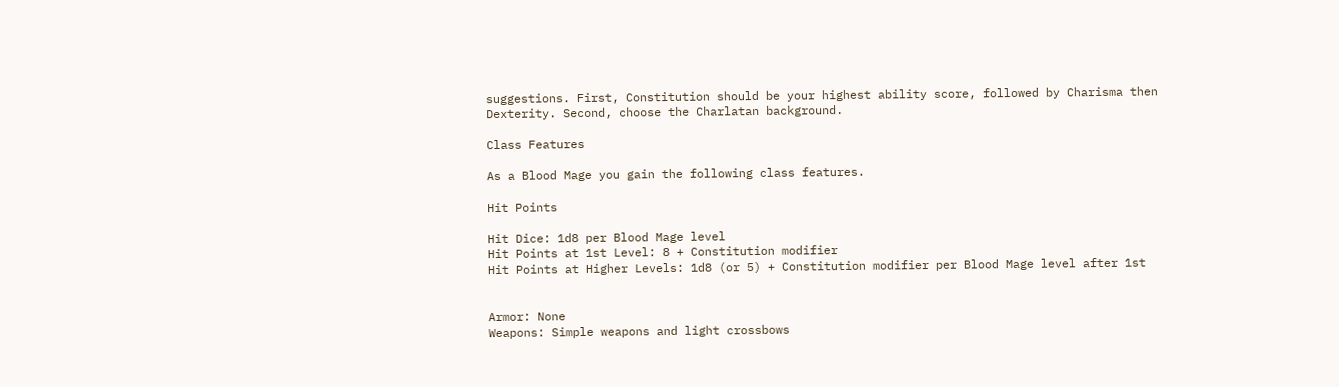suggestions. First, Constitution should be your highest ability score, followed by Charisma then Dexterity. Second, choose the Charlatan background.

Class Features

As a Blood Mage you gain the following class features.

Hit Points

Hit Dice: 1d8 per Blood Mage level
Hit Points at 1st Level: 8 + Constitution modifier
Hit Points at Higher Levels: 1d8 (or 5) + Constitution modifier per Blood Mage level after 1st


Armor: None
Weapons: Simple weapons and light crossbows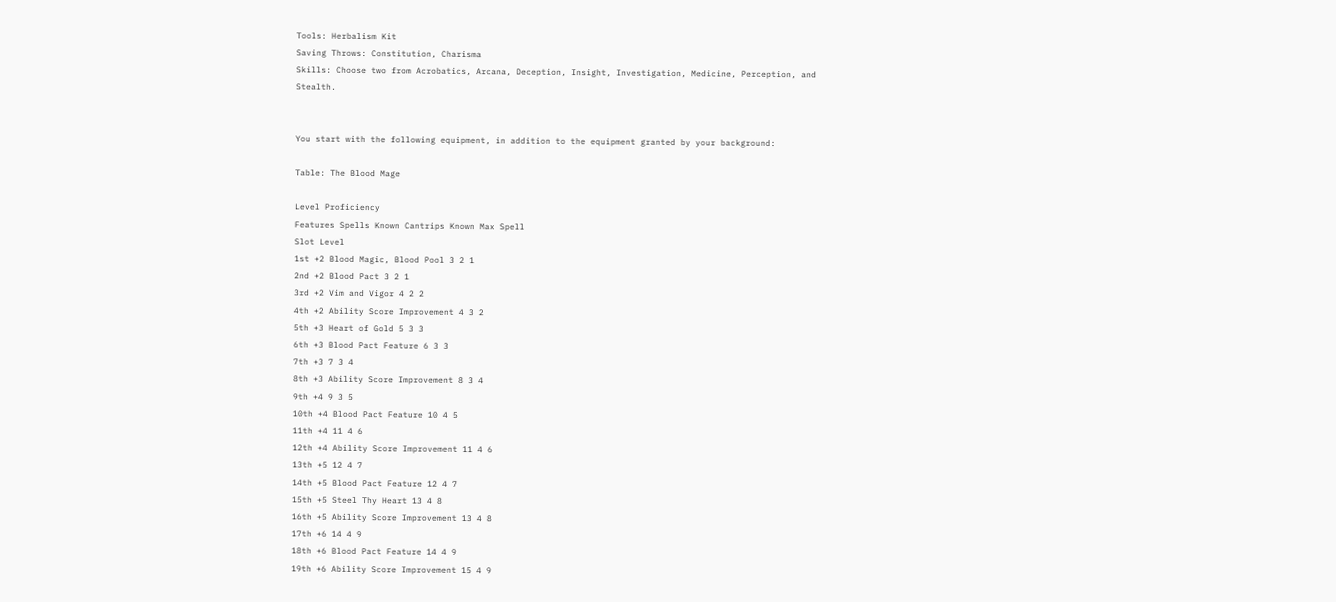Tools: Herbalism Kit
Saving Throws: Constitution, Charisma
Skills: Choose two from Acrobatics, Arcana, Deception, Insight, Investigation, Medicine, Perception, and Stealth.


You start with the following equipment, in addition to the equipment granted by your background:

Table: The Blood Mage

Level Proficiency
Features Spells Known Cantrips Known Max Spell
Slot Level
1st +2 Blood Magic, Blood Pool 3 2 1
2nd +2 Blood Pact 3 2 1
3rd +2 Vim and Vigor 4 2 2
4th +2 Ability Score Improvement 4 3 2
5th +3 Heart of Gold 5 3 3
6th +3 Blood Pact Feature 6 3 3
7th +3 7 3 4
8th +3 Ability Score Improvement 8 3 4
9th +4 9 3 5
10th +4 Blood Pact Feature 10 4 5
11th +4 11 4 6
12th +4 Ability Score Improvement 11 4 6
13th +5 12 4 7
14th +5 Blood Pact Feature 12 4 7
15th +5 Steel Thy Heart 13 4 8
16th +5 Ability Score Improvement 13 4 8
17th +6 14 4 9
18th +6 Blood Pact Feature 14 4 9
19th +6 Ability Score Improvement 15 4 9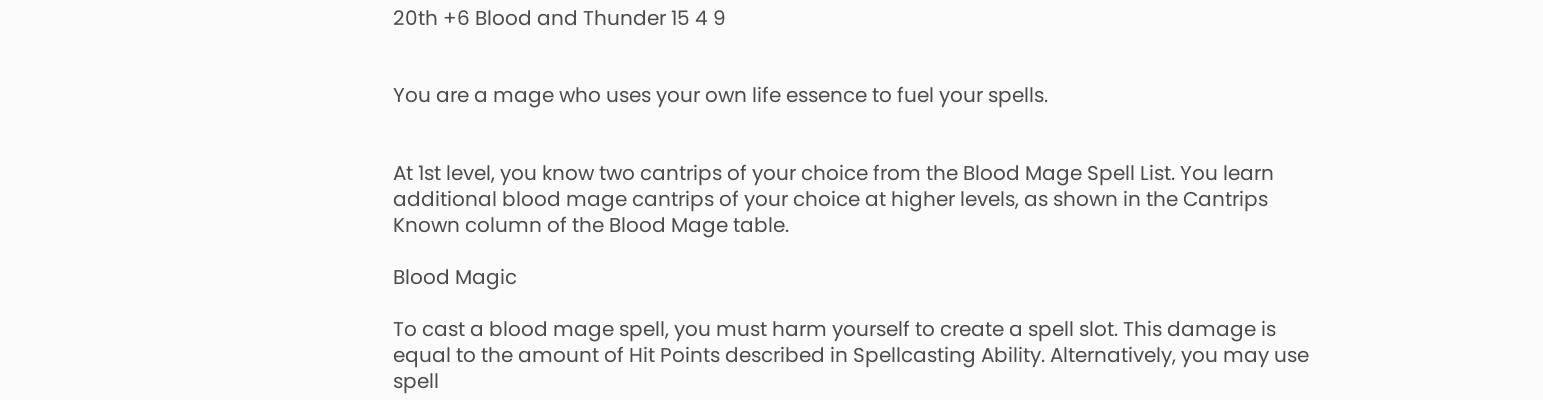20th +6 Blood and Thunder 15 4 9


You are a mage who uses your own life essence to fuel your spells.


At 1st level, you know two cantrips of your choice from the Blood Mage Spell List. You learn additional blood mage cantrips of your choice at higher levels, as shown in the Cantrips Known column of the Blood Mage table.

Blood Magic

To cast a blood mage spell, you must harm yourself to create a spell slot. This damage is equal to the amount of Hit Points described in Spellcasting Ability. Alternatively, you may use spell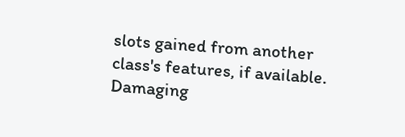slots gained from another class's features, if available. Damaging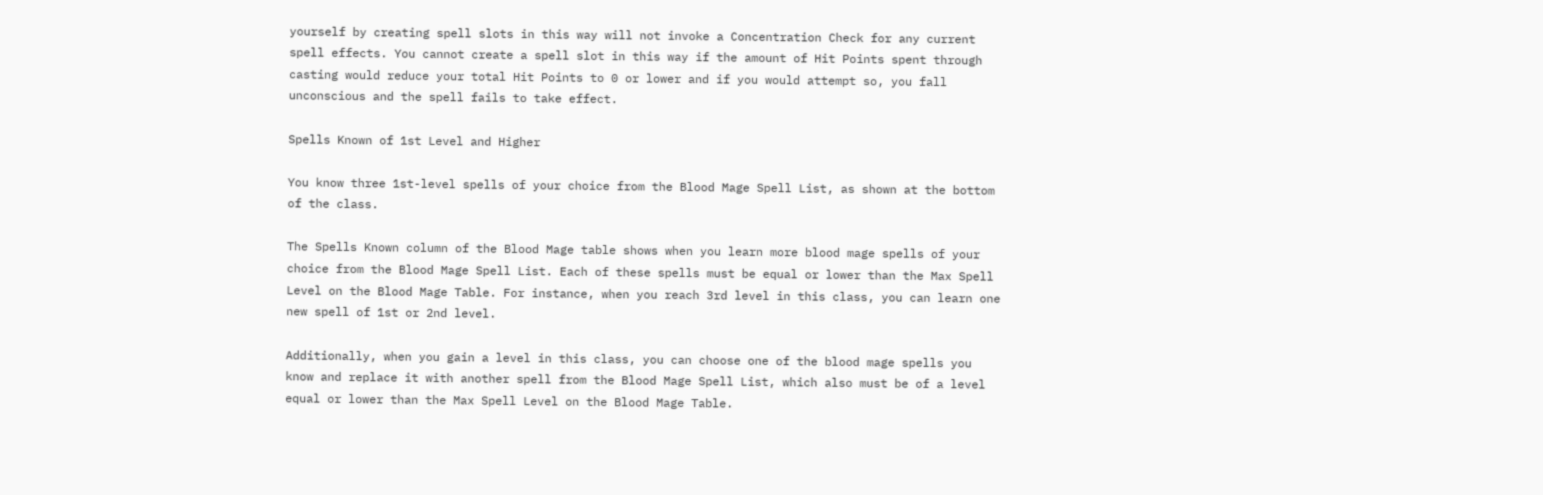yourself by creating spell slots in this way will not invoke a Concentration Check for any current spell effects. You cannot create a spell slot in this way if the amount of Hit Points spent through casting would reduce your total Hit Points to 0 or lower and if you would attempt so, you fall unconscious and the spell fails to take effect.

Spells Known of 1st Level and Higher

You know three 1st-level spells of your choice from the Blood Mage Spell List, as shown at the bottom of the class.

The Spells Known column of the Blood Mage table shows when you learn more blood mage spells of your choice from the Blood Mage Spell List. Each of these spells must be equal or lower than the Max Spell Level on the Blood Mage Table. For instance, when you reach 3rd level in this class, you can learn one new spell of 1st or 2nd level.

Additionally, when you gain a level in this class, you can choose one of the blood mage spells you know and replace it with another spell from the Blood Mage Spell List, which also must be of a level equal or lower than the Max Spell Level on the Blood Mage Table.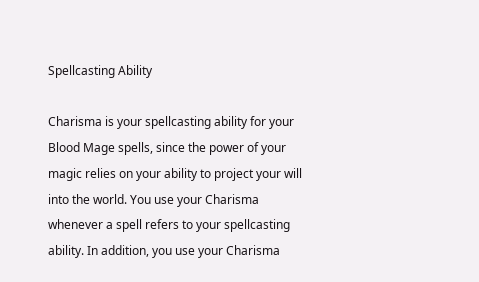Spellcasting Ability

Charisma is your spellcasting ability for your Blood Mage spells, since the power of your magic relies on your ability to project your will into the world. You use your Charisma whenever a spell refers to your spellcasting ability. In addition, you use your Charisma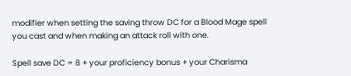modifier when setting the saving throw DC for a Blood Mage spell you cast and when making an attack roll with one.

Spell save DC = 8 + your proficiency bonus + your Charisma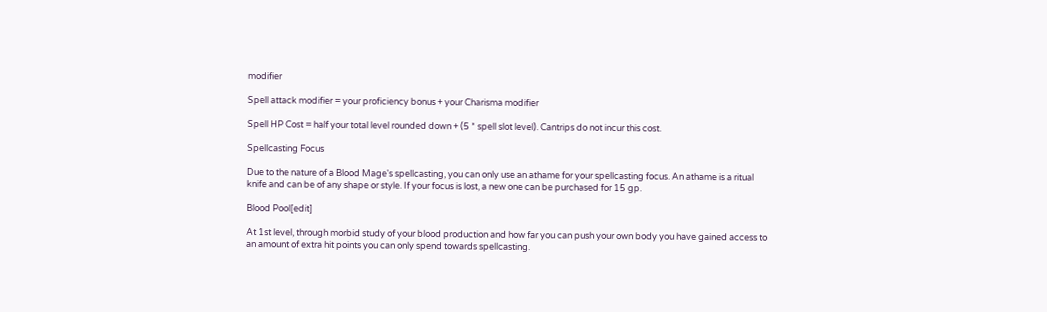modifier

Spell attack modifier = your proficiency bonus + your Charisma modifier

Spell HP Cost = half your total level rounded down + (5 * spell slot level). Cantrips do not incur this cost.

Spellcasting Focus

Due to the nature of a Blood Mage's spellcasting, you can only use an athame for your spellcasting focus. An athame is a ritual knife and can be of any shape or style. If your focus is lost, a new one can be purchased for 15 gp.

Blood Pool[edit]

At 1st level, through morbid study of your blood production and how far you can push your own body you have gained access to an amount of extra hit points you can only spend towards spellcasting.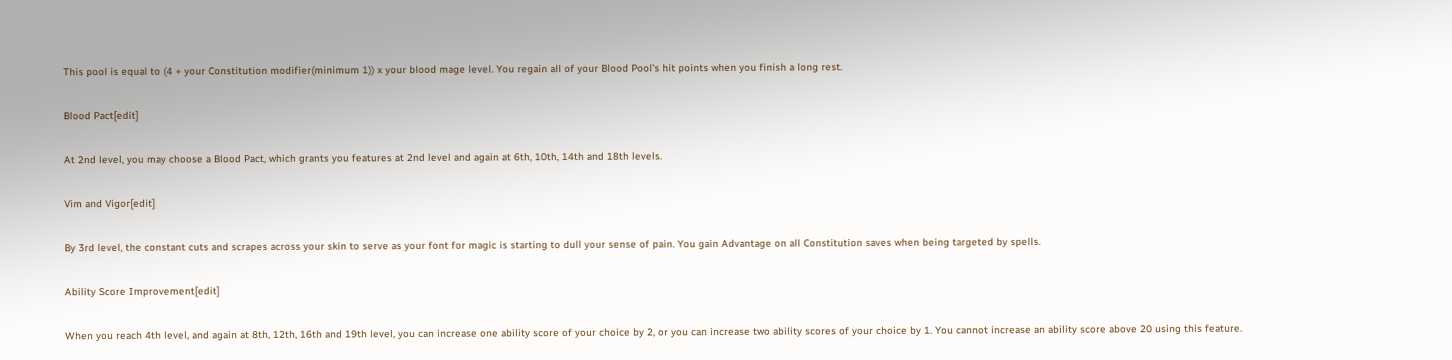This pool is equal to (4 + your Constitution modifier(minimum 1)) x your blood mage level. You regain all of your Blood Pool's hit points when you finish a long rest.

Blood Pact[edit]

At 2nd level, you may choose a Blood Pact, which grants you features at 2nd level and again at 6th, 10th, 14th and 18th levels.

Vim and Vigor[edit]

By 3rd level, the constant cuts and scrapes across your skin to serve as your font for magic is starting to dull your sense of pain. You gain Advantage on all Constitution saves when being targeted by spells.

Ability Score Improvement[edit]

When you reach 4th level, and again at 8th, 12th, 16th and 19th level, you can increase one ability score of your choice by 2, or you can increase two ability scores of your choice by 1. You cannot increase an ability score above 20 using this feature.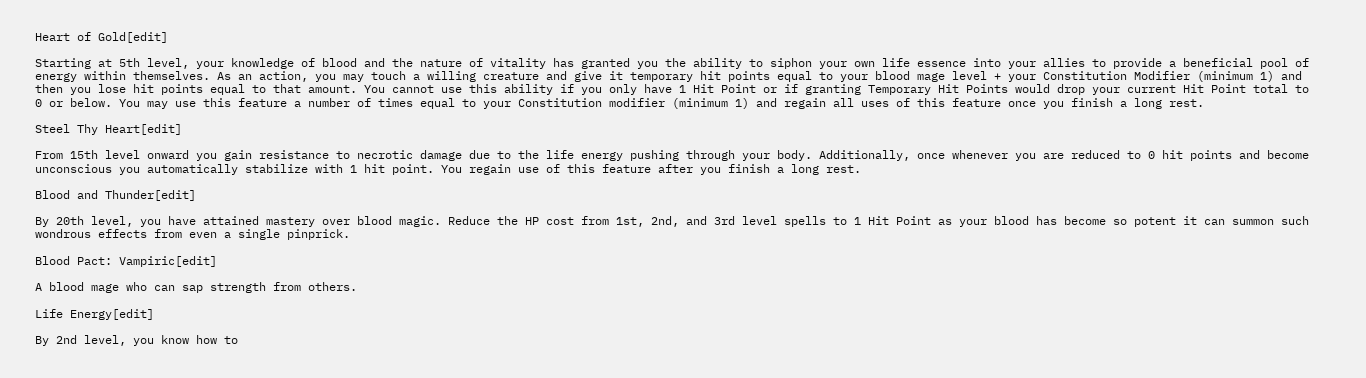Heart of Gold[edit]

Starting at 5th level, your knowledge of blood and the nature of vitality has granted you the ability to siphon your own life essence into your allies to provide a beneficial pool of energy within themselves. As an action, you may touch a willing creature and give it temporary hit points equal to your blood mage level + your Constitution Modifier (minimum 1) and then you lose hit points equal to that amount. You cannot use this ability if you only have 1 Hit Point or if granting Temporary Hit Points would drop your current Hit Point total to 0 or below. You may use this feature a number of times equal to your Constitution modifier (minimum 1) and regain all uses of this feature once you finish a long rest.

Steel Thy Heart[edit]

From 15th level onward you gain resistance to necrotic damage due to the life energy pushing through your body. Additionally, once whenever you are reduced to 0 hit points and become unconscious you automatically stabilize with 1 hit point. You regain use of this feature after you finish a long rest.

Blood and Thunder[edit]

By 20th level, you have attained mastery over blood magic. Reduce the HP cost from 1st, 2nd, and 3rd level spells to 1 Hit Point as your blood has become so potent it can summon such wondrous effects from even a single pinprick.

Blood Pact: Vampiric[edit]

A blood mage who can sap strength from others.

Life Energy[edit]

By 2nd level, you know how to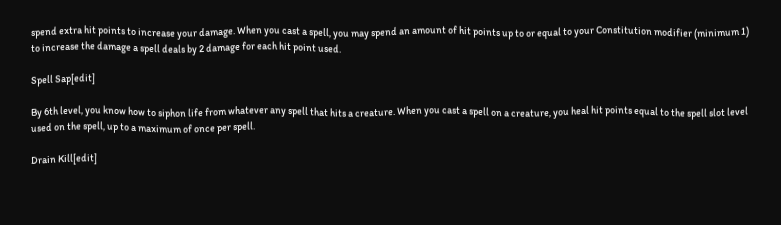spend extra hit points to increase your damage. When you cast a spell, you may spend an amount of hit points up to or equal to your Constitution modifier (minimum 1) to increase the damage a spell deals by 2 damage for each hit point used.

Spell Sap[edit]

By 6th level, you know how to siphon life from whatever any spell that hits a creature. When you cast a spell on a creature, you heal hit points equal to the spell slot level used on the spell, up to a maximum of once per spell.

Drain Kill[edit]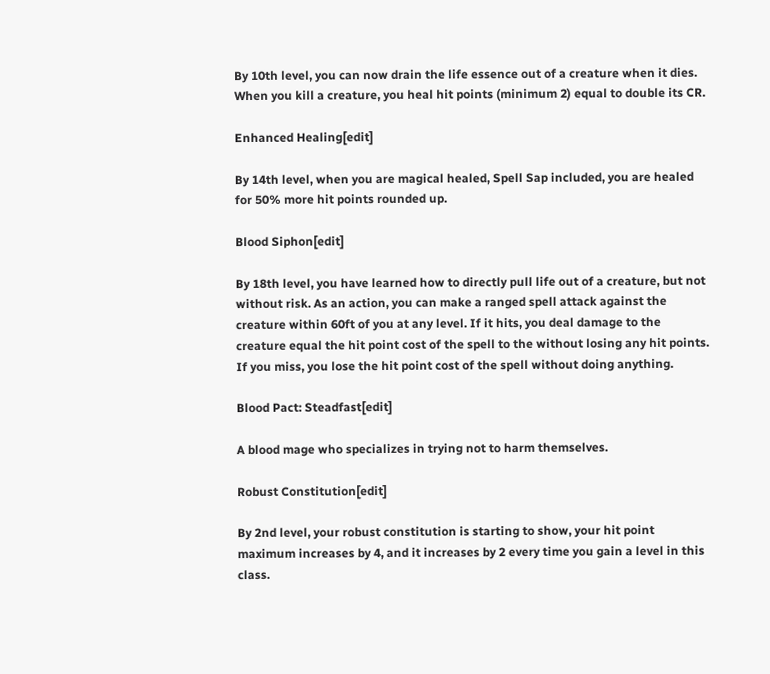By 10th level, you can now drain the life essence out of a creature when it dies. When you kill a creature, you heal hit points (minimum 2) equal to double its CR.

Enhanced Healing[edit]

By 14th level, when you are magical healed, Spell Sap included, you are healed for 50% more hit points rounded up.

Blood Siphon[edit]

By 18th level, you have learned how to directly pull life out of a creature, but not without risk. As an action, you can make a ranged spell attack against the creature within 60ft of you at any level. If it hits, you deal damage to the creature equal the hit point cost of the spell to the without losing any hit points. If you miss, you lose the hit point cost of the spell without doing anything.

Blood Pact: Steadfast[edit]

A blood mage who specializes in trying not to harm themselves.

Robust Constitution[edit]

By 2nd level, your robust constitution is starting to show, your hit point maximum increases by 4, and it increases by 2 every time you gain a level in this class.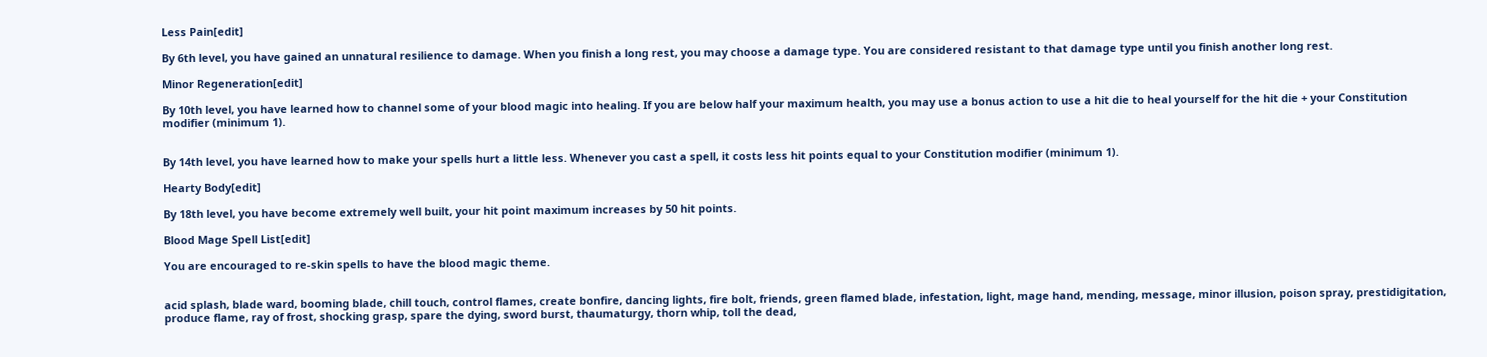Less Pain[edit]

By 6th level, you have gained an unnatural resilience to damage. When you finish a long rest, you may choose a damage type. You are considered resistant to that damage type until you finish another long rest.

Minor Regeneration[edit]

By 10th level, you have learned how to channel some of your blood magic into healing. If you are below half your maximum health, you may use a bonus action to use a hit die to heal yourself for the hit die + your Constitution modifier (minimum 1).


By 14th level, you have learned how to make your spells hurt a little less. Whenever you cast a spell, it costs less hit points equal to your Constitution modifier (minimum 1).

Hearty Body[edit]

By 18th level, you have become extremely well built, your hit point maximum increases by 50 hit points.

Blood Mage Spell List[edit]

You are encouraged to re-skin spells to have the blood magic theme.


acid splash, blade ward, booming blade, chill touch, control flames, create bonfire, dancing lights, fire bolt, friends, green flamed blade, infestation, light, mage hand, mending, message, minor illusion, poison spray, prestidigitation, produce flame, ray of frost, shocking grasp, spare the dying, sword burst, thaumaturgy, thorn whip, toll the dead,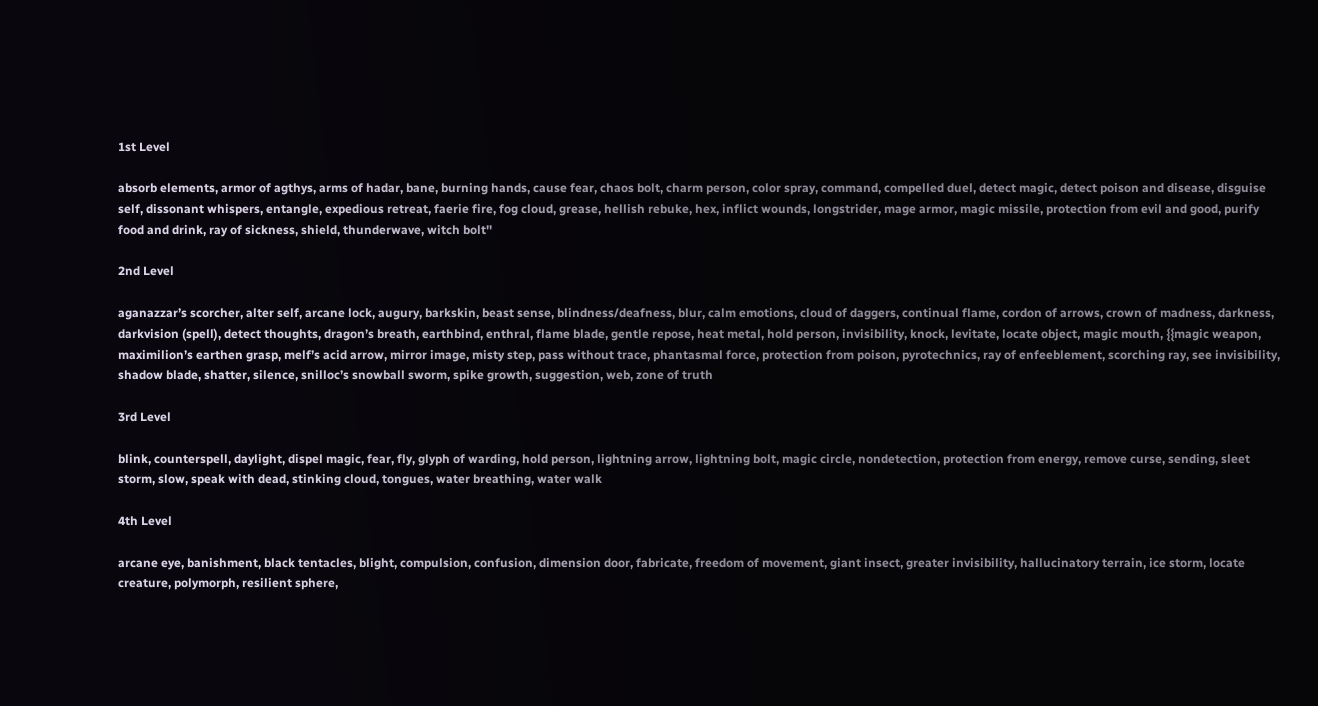1st Level

absorb elements, armor of agthys, arms of hadar, bane, burning hands, cause fear, chaos bolt, charm person, color spray, command, compelled duel, detect magic, detect poison and disease, disguise self, dissonant whispers, entangle, expedious retreat, faerie fire, fog cloud, grease, hellish rebuke, hex, inflict wounds, longstrider, mage armor, magic missile, protection from evil and good, purify food and drink, ray of sickness, shield, thunderwave, witch bolt''

2nd Level

aganazzar’s scorcher, alter self, arcane lock, augury, barkskin, beast sense, blindness/deafness, blur, calm emotions, cloud of daggers, continual flame, cordon of arrows, crown of madness, darkness, darkvision (spell), detect thoughts, dragon’s breath, earthbind, enthral, flame blade, gentle repose, heat metal, hold person, invisibility, knock, levitate, locate object, magic mouth, {{magic weapon, maximilion’s earthen grasp, melf’s acid arrow, mirror image, misty step, pass without trace, phantasmal force, protection from poison, pyrotechnics, ray of enfeeblement, scorching ray, see invisibility, shadow blade, shatter, silence, snilloc’s snowball sworm, spike growth, suggestion, web, zone of truth

3rd Level

blink, counterspell, daylight, dispel magic, fear, fly, glyph of warding, hold person, lightning arrow, lightning bolt, magic circle, nondetection, protection from energy, remove curse, sending, sleet storm, slow, speak with dead, stinking cloud, tongues, water breathing, water walk

4th Level

arcane eye, banishment, black tentacles, blight, compulsion, confusion, dimension door, fabricate, freedom of movement, giant insect, greater invisibility, hallucinatory terrain, ice storm, locate creature, polymorph, resilient sphere,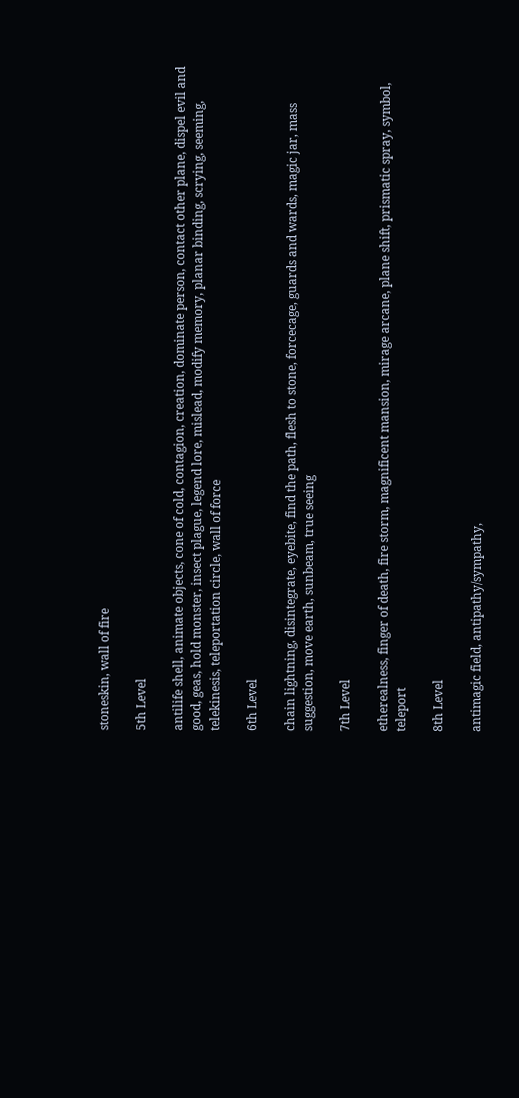stoneskin, wall of fire

5th Level

antilife shell, animate objects, cone of cold, contagion, creation, dominate person, contact other plane, dispel evil and good, geas, hold monster, insect plague, legend lore, mislead, modify memory, planar binding, scrying, seeming, telekinesis, teleportation circle, wall of force

6th Level

chain lightning, disintegrate, eyebite, find the path, flesh to stone, forcecage, guards and wards, magic jar, mass suggestion, move earth, sunbeam, true seeing

7th Level

etherealness, finger of death, fire storm, magnificent mansion, mirage arcane, plane shift, prismatic spray, symbol, teleport

8th Level

antimagic field, antipathy/sympathy,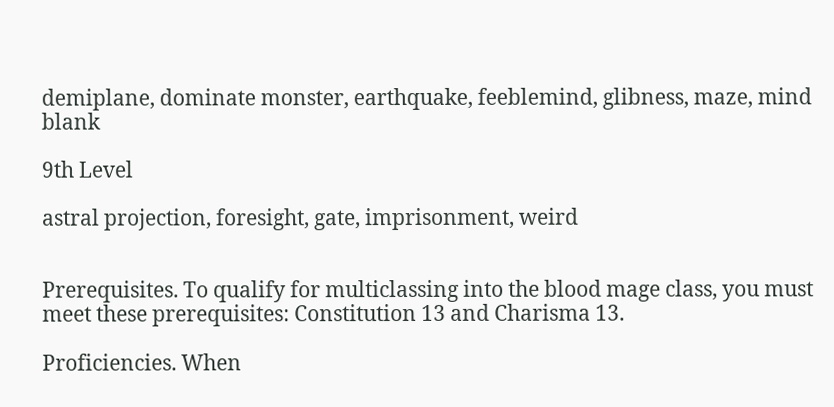demiplane, dominate monster, earthquake, feeblemind, glibness, maze, mind blank

9th Level

astral projection, foresight, gate, imprisonment, weird


Prerequisites. To qualify for multiclassing into the blood mage class, you must meet these prerequisites: Constitution 13 and Charisma 13.

Proficiencies. When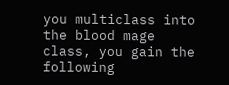you multiclass into the blood mage class, you gain the following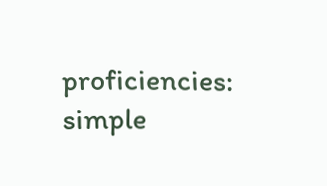proficiencies: simple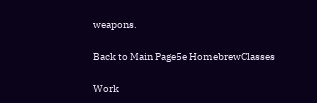weapons.

Back to Main Page5e HomebrewClasses

Work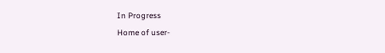In Progress
Home of user-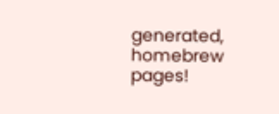generated,
homebrew pages!